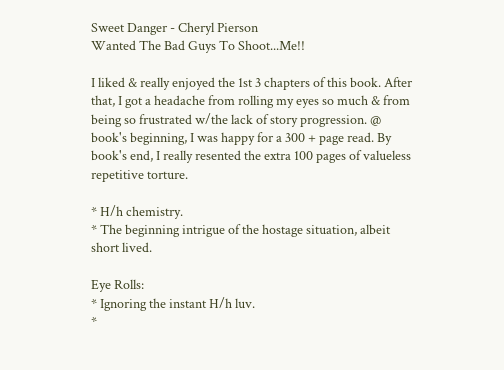Sweet Danger - Cheryl Pierson
Wanted The Bad Guys To Shoot...Me!!

I liked & really enjoyed the 1st 3 chapters of this book. After that, I got a headache from rolling my eyes so much & from being so frustrated w/the lack of story progression. @ book's beginning, I was happy for a 300 + page read. By book's end, I really resented the extra 100 pages of valueless repetitive torture.

* H/h chemistry.
* The beginning intrigue of the hostage situation, albeit short lived.

Eye Rolls:
* Ignoring the instant H/h luv.
*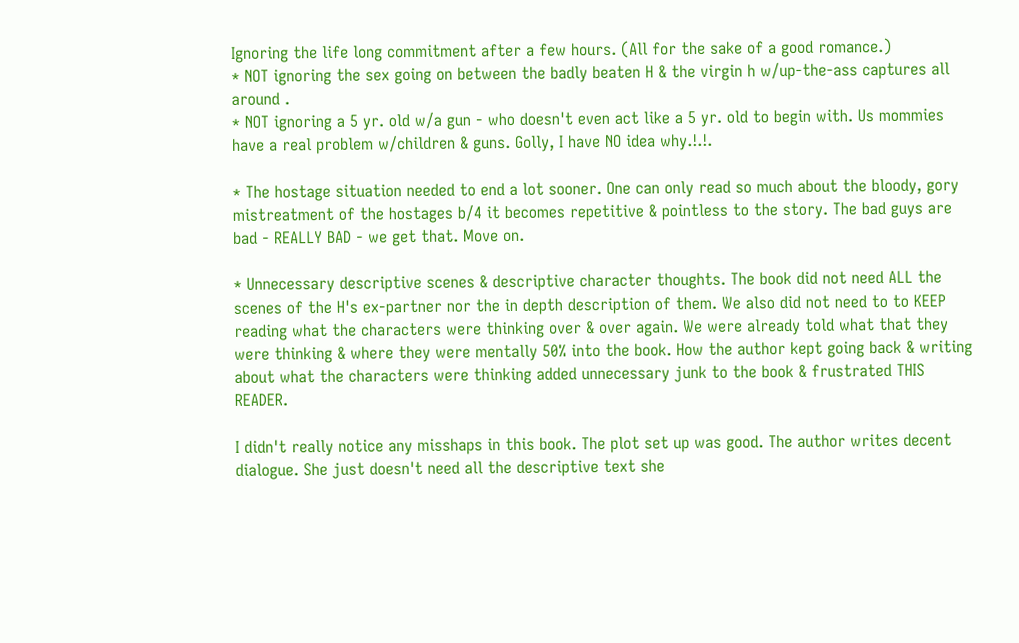Ignoring the life long commitment after a few hours. (All for the sake of a good romance.)
* NOT ignoring the sex going on between the badly beaten H & the virgin h w/up-the-ass captures all around .
* NOT ignoring a 5 yr. old w/a gun - who doesn't even act like a 5 yr. old to begin with. Us mommies have a real problem w/children & guns. Golly, I have NO idea why.!.!.

* The hostage situation needed to end a lot sooner. One can only read so much about the bloody, gory mistreatment of the hostages b/4 it becomes repetitive & pointless to the story. The bad guys are bad - REALLY BAD - we get that. Move on.

* Unnecessary descriptive scenes & descriptive character thoughts. The book did not need ALL the scenes of the H's ex-partner nor the in depth description of them. We also did not need to to KEEP reading what the characters were thinking over & over again. We were already told what that they were thinking & where they were mentally 50% into the book. How the author kept going back & writing about what the characters were thinking added unnecessary junk to the book & frustrated THIS READER.

I didn't really notice any misshaps in this book. The plot set up was good. The author writes decent dialogue. She just doesn't need all the descriptive text she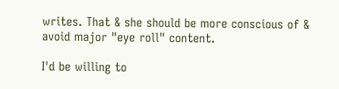writes. That & she should be more conscious of & avoid major "eye roll" content.

I'd be willing to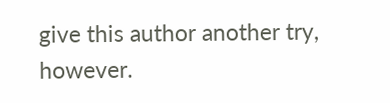give this author another try, however.